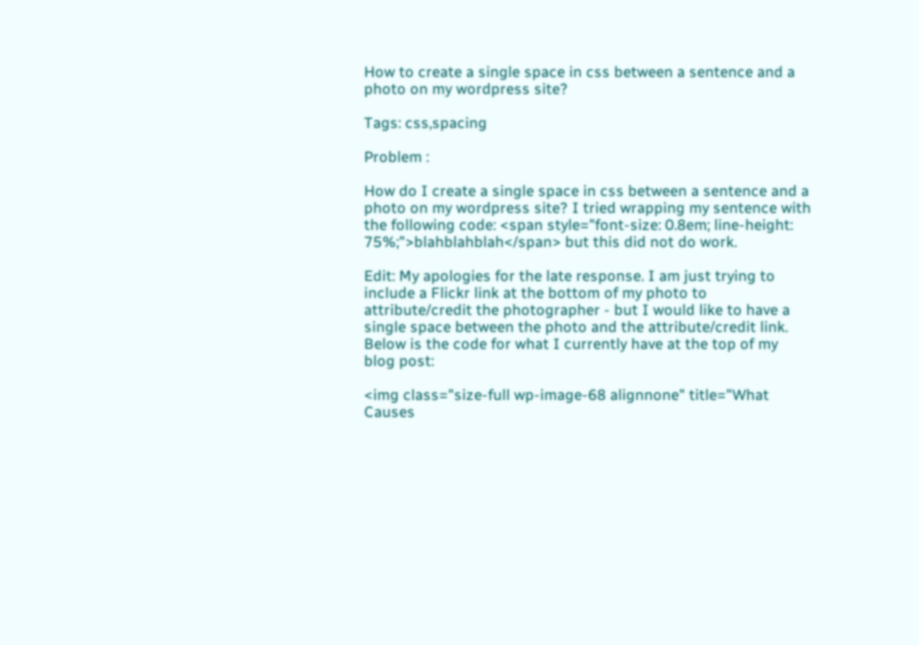How to create a single space in css between a sentence and a photo on my wordpress site?

Tags: css,spacing

Problem :

How do I create a single space in css between a sentence and a photo on my wordpress site? I tried wrapping my sentence with the following code: <span style="font-size: 0.8em; line-height: 75%;">blahblahblah</span> but this did not do work.

Edit: My apologies for the late response. I am just trying to include a Flickr link at the bottom of my photo to attribute/credit the photographer - but I would like to have a single space between the photo and the attribute/credit link. Below is the code for what I currently have at the top of my blog post:

<img class="size-full wp-image-68 alignnone" title="What Causes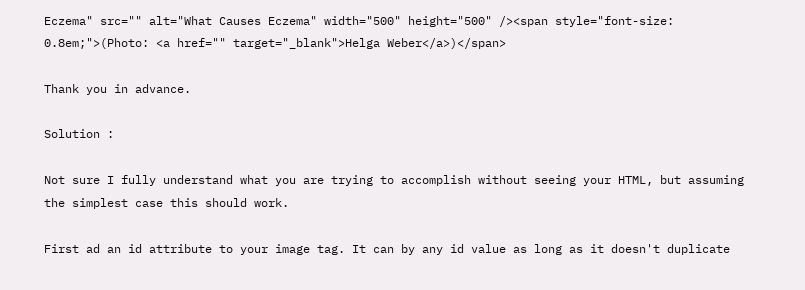Eczema" src="" alt="What Causes Eczema" width="500" height="500" /><span style="font-size: 0.8em;">(Photo: <a href="" target="_blank">Helga Weber</a>)</span>

Thank you in advance.

Solution :

Not sure I fully understand what you are trying to accomplish without seeing your HTML, but assuming the simplest case this should work.

First ad an id attribute to your image tag. It can by any id value as long as it doesn't duplicate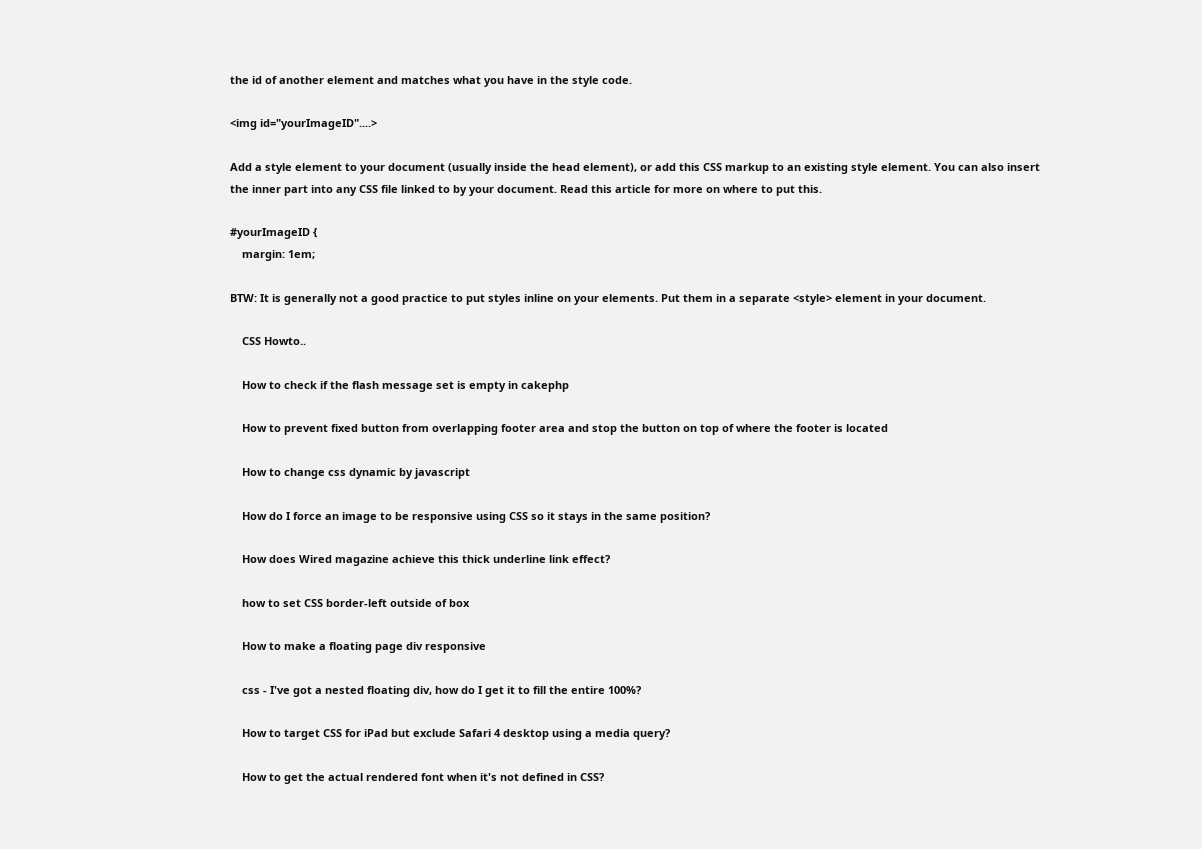the id of another element and matches what you have in the style code.

<img id="yourImageID"....>

Add a style element to your document (usually inside the head element), or add this CSS markup to an existing style element. You can also insert the inner part into any CSS file linked to by your document. Read this article for more on where to put this.

#yourImageID {
    margin: 1em;

BTW: It is generally not a good practice to put styles inline on your elements. Put them in a separate <style> element in your document.

    CSS Howto..

    How to check if the flash message set is empty in cakephp

    How to prevent fixed button from overlapping footer area and stop the button on top of where the footer is located

    How to change css dynamic by javascript

    How do I force an image to be responsive using CSS so it stays in the same position?

    How does Wired magazine achieve this thick underline link effect?

    how to set CSS border-left outside of box

    How to make a floating page div responsive

    css - I've got a nested floating div, how do I get it to fill the entire 100%?

    How to target CSS for iPad but exclude Safari 4 desktop using a media query?

    How to get the actual rendered font when it's not defined in CSS?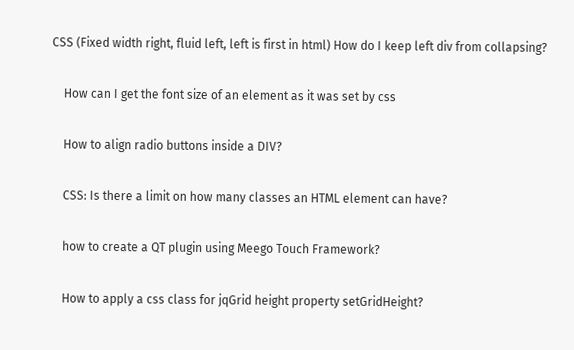CSS (Fixed width right, fluid left, left is first in html) How do I keep left div from collapsing?

    How can I get the font size of an element as it was set by css

    How to align radio buttons inside a DIV?

    CSS: Is there a limit on how many classes an HTML element can have?

    how to create a QT plugin using Meego Touch Framework?

    How to apply a css class for jqGrid height property setGridHeight?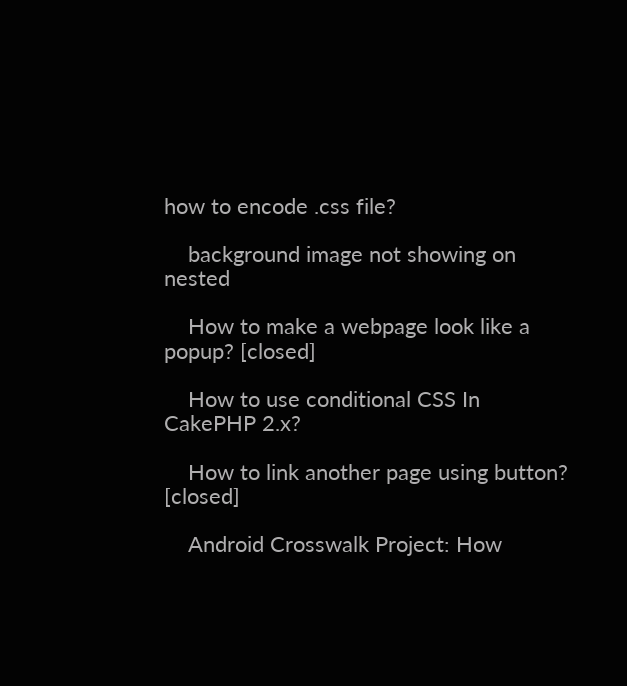how to encode .css file?

    background image not showing on nested

    How to make a webpage look like a popup? [closed]

    How to use conditional CSS In CakePHP 2.x?

    How to link another page using button? [closed]

    Android Crosswalk Project: How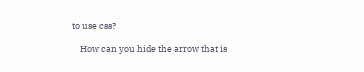to use css?

    How can you hide the arrow that is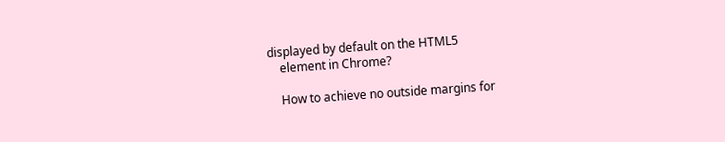displayed by default on the HTML5
    element in Chrome?

    How to achieve no outside margins for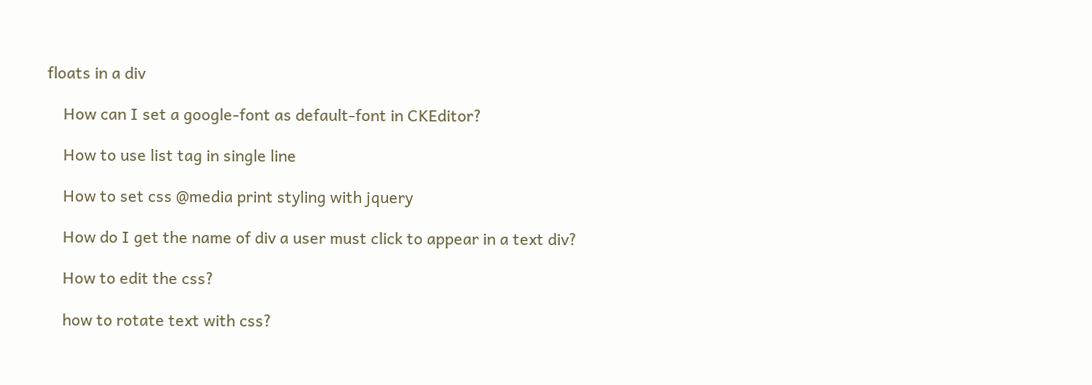floats in a div

    How can I set a google-font as default-font in CKEditor?

    How to use list tag in single line

    How to set css @media print styling with jquery

    How do I get the name of div a user must click to appear in a text div?

    How to edit the css?

    how to rotate text with css?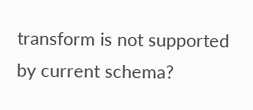transform is not supported by current schema?